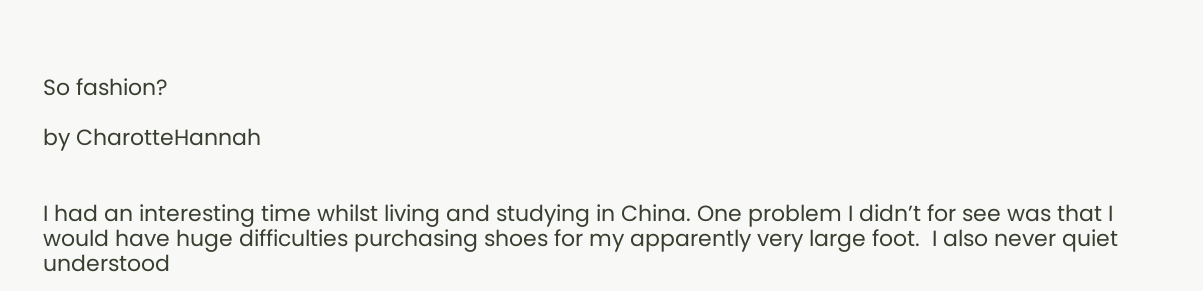So fashion?

by CharotteHannah


I had an interesting time whilst living and studying in China. One problem I didn’t for see was that I would have huge difficulties purchasing shoes for my apparently very large foot.  I also never quiet understood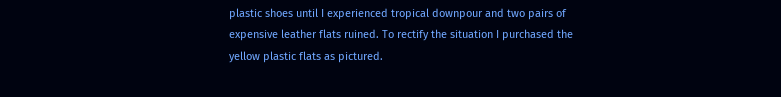plastic shoes until I experienced tropical downpour and two pairs of expensive leather flats ruined. To rectify the situation I purchased the yellow plastic flats as pictured.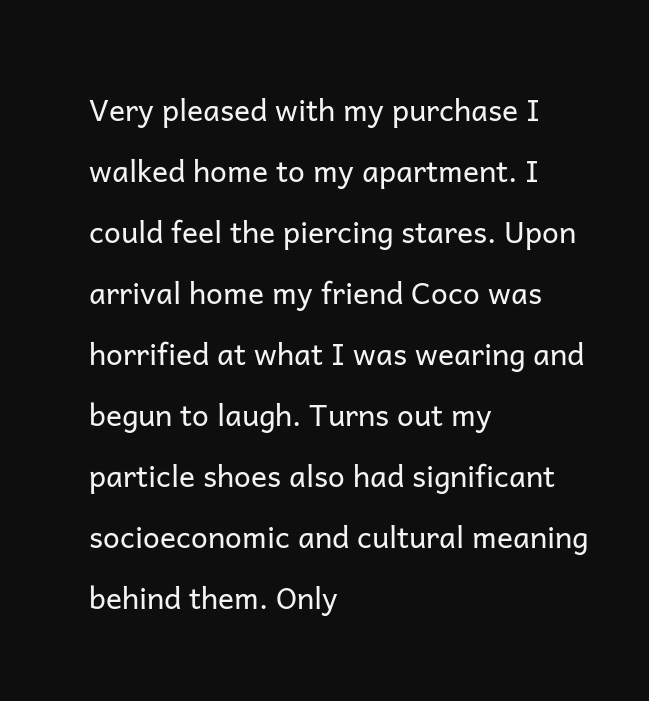Very pleased with my purchase I walked home to my apartment. I could feel the piercing stares. Upon arrival home my friend Coco was horrified at what I was wearing and begun to laugh. Turns out my particle shoes also had significant socioeconomic and cultural meaning behind them. Only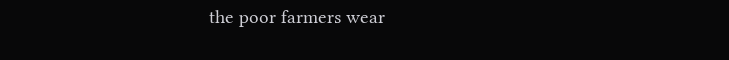the poor farmers wear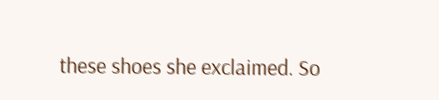these shoes she exclaimed. So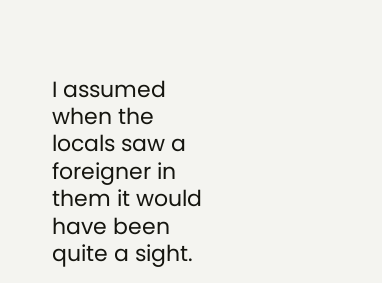I assumed when the locals saw a foreigner in them it would have been quite a sight.